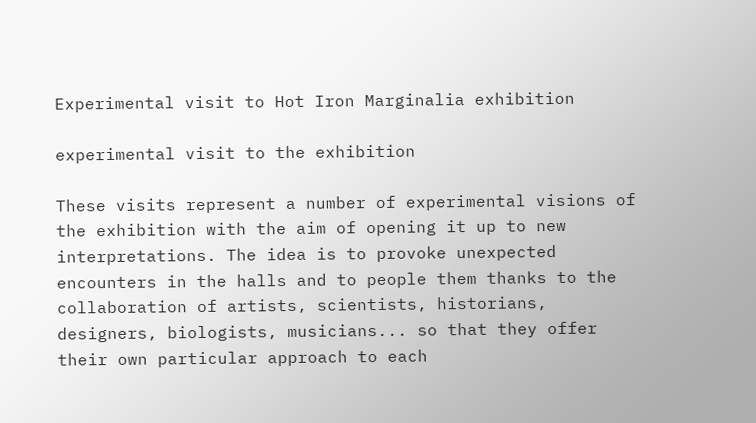Experimental visit to Hot Iron Marginalia exhibition

experimental visit to the exhibition

These visits represent a number of experimental visions of the exhibition with the aim of opening it up to new interpretations. The idea is to provoke unexpected encounters in the halls and to people them thanks to the collaboration of artists, scientists, historians, designers, biologists, musicians... so that they offer their own particular approach to each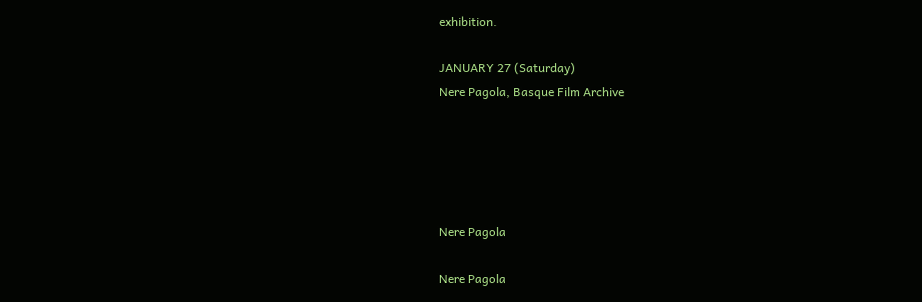exhibition.

JANUARY 27 (Saturday)
Nere Pagola, Basque Film Archive





Nere Pagola

Nere Pagola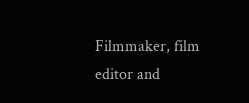Filmmaker, film editor and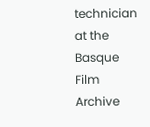technician at the Basque Film Archive